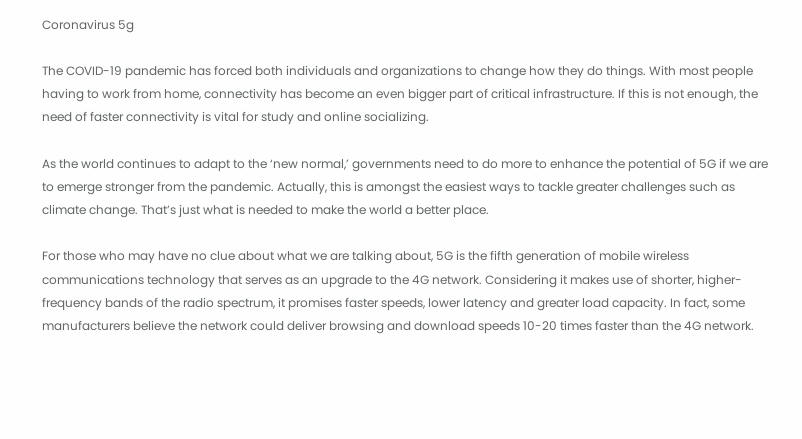Coronavirus 5g

The COVID-19 pandemic has forced both individuals and organizations to change how they do things. With most people having to work from home, connectivity has become an even bigger part of critical infrastructure. If this is not enough, the need of faster connectivity is vital for study and online socializing.

As the world continues to adapt to the ‘new normal,’ governments need to do more to enhance the potential of 5G if we are to emerge stronger from the pandemic. Actually, this is amongst the easiest ways to tackle greater challenges such as climate change. That’s just what is needed to make the world a better place.

For those who may have no clue about what we are talking about, 5G is the fifth generation of mobile wireless communications technology that serves as an upgrade to the 4G network. Considering it makes use of shorter, higher-frequency bands of the radio spectrum, it promises faster speeds, lower latency and greater load capacity. In fact, some manufacturers believe the network could deliver browsing and download speeds 10-20 times faster than the 4G network.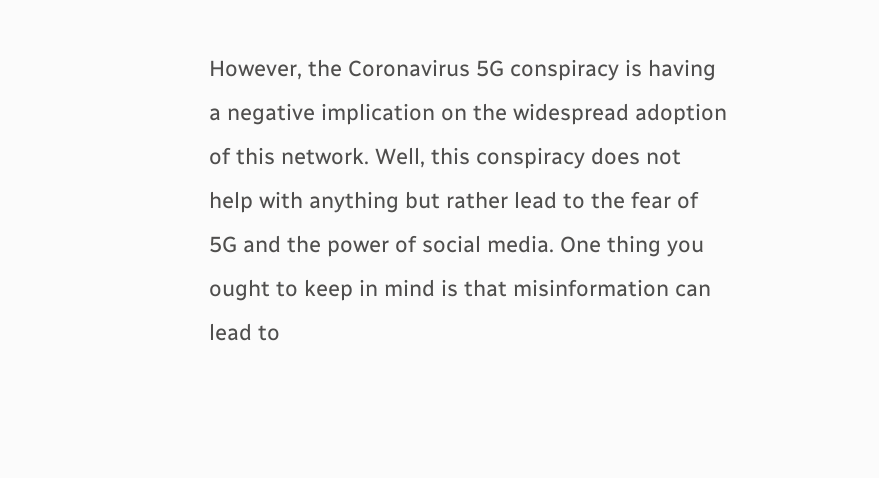However, the Coronavirus 5G conspiracy is having a negative implication on the widespread adoption of this network. Well, this conspiracy does not help with anything but rather lead to the fear of 5G and the power of social media. One thing you ought to keep in mind is that misinformation can lead to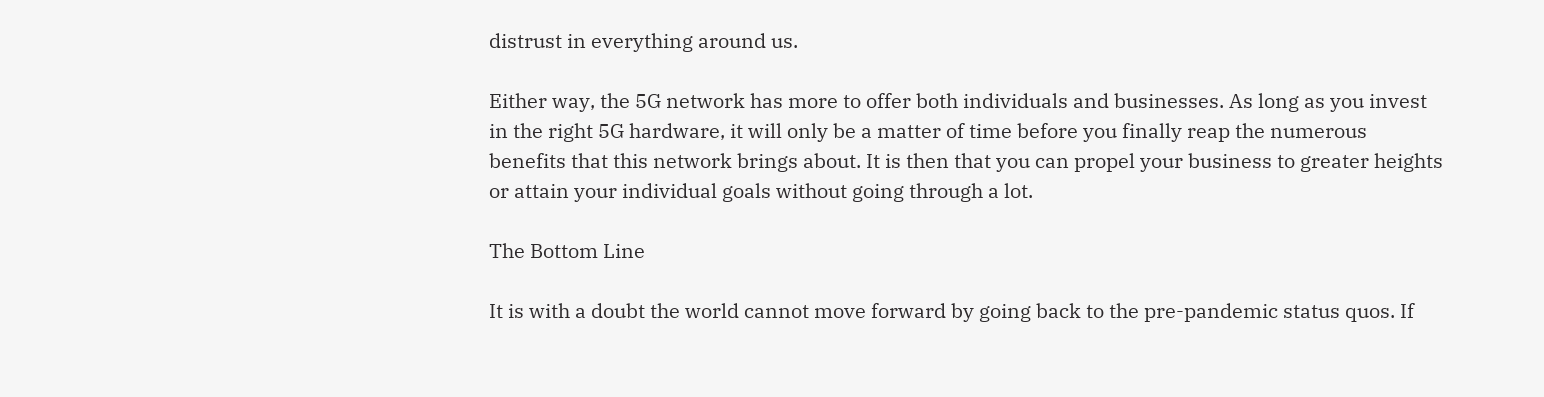distrust in everything around us.

Either way, the 5G network has more to offer both individuals and businesses. As long as you invest in the right 5G hardware, it will only be a matter of time before you finally reap the numerous benefits that this network brings about. It is then that you can propel your business to greater heights or attain your individual goals without going through a lot.

The Bottom Line

It is with a doubt the world cannot move forward by going back to the pre-pandemic status quos. If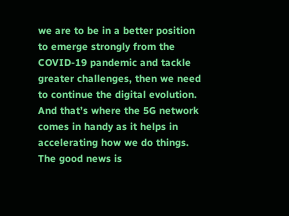we are to be in a better position to emerge strongly from the COVID-19 pandemic and tackle greater challenges, then we need to continue the digital evolution. And that’s where the 5G network comes in handy as it helps in accelerating how we do things. The good news is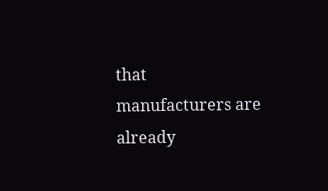that manufacturers are already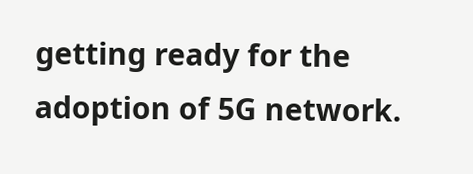getting ready for the adoption of 5G network.